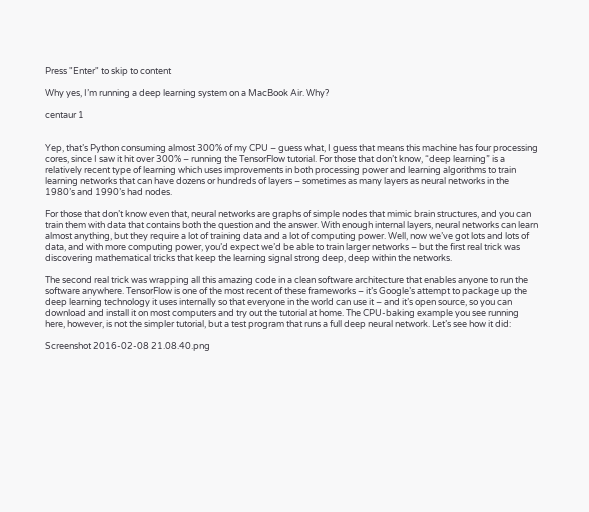Press "Enter" to skip to content

Why yes, I’m running a deep learning system on a MacBook Air. Why?

centaur 1


Yep, that’s Python consuming almost 300% of my CPU – guess what, I guess that means this machine has four processing cores, since I saw it hit over 300% – running the TensorFlow tutorial. For those that don’t know, “deep learning” is a relatively recent type of learning which uses improvements in both processing power and learning algorithms to train learning networks that can have dozens or hundreds of layers – sometimes as many layers as neural networks in the 1980’s and 1990’s had nodes.

For those that don’t know even that, neural networks are graphs of simple nodes that mimic brain structures, and you can train them with data that contains both the question and the answer. With enough internal layers, neural networks can learn almost anything, but they require a lot of training data and a lot of computing power. Well, now we’ve got lots and lots of data, and with more computing power, you’d expect we’d be able to train larger networks – but the first real trick was discovering mathematical tricks that keep the learning signal strong deep, deep within the networks.

The second real trick was wrapping all this amazing code in a clean software architecture that enables anyone to run the software anywhere. TensorFlow is one of the most recent of these frameworks – it’s Google’s attempt to package up the deep learning technology it uses internally so that everyone in the world can use it – and it’s open source, so you can download and install it on most computers and try out the tutorial at home. The CPU-baking example you see running here, however, is not the simpler tutorial, but a test program that runs a full deep neural network. Let’s see how it did:

Screenshot 2016-02-08 21.08.40.png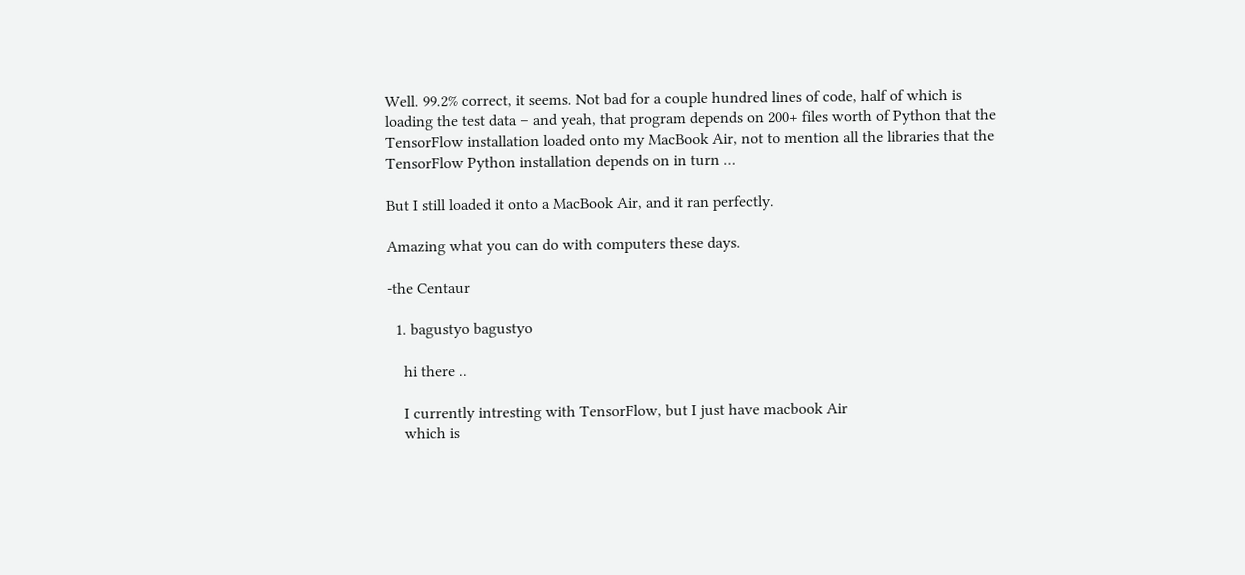Well. 99.2% correct, it seems. Not bad for a couple hundred lines of code, half of which is loading the test data – and yeah, that program depends on 200+ files worth of Python that the TensorFlow installation loaded onto my MacBook Air, not to mention all the libraries that the TensorFlow Python installation depends on in turn …

But I still loaded it onto a MacBook Air, and it ran perfectly.

Amazing what you can do with computers these days.

-the Centaur

  1. bagustyo bagustyo

    hi there ..

    I currently intresting with TensorFlow, but I just have macbook Air
    which is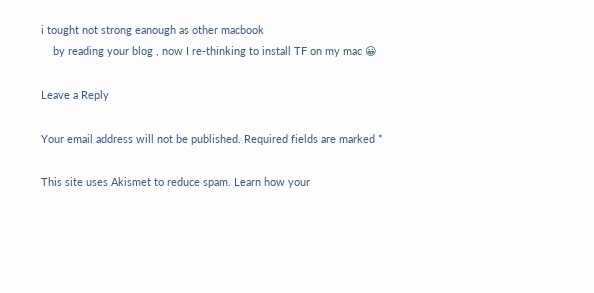i tought not strong eanough as other macbook
    by reading your blog , now I re-thinking to install TF on my mac 😀

Leave a Reply

Your email address will not be published. Required fields are marked *

This site uses Akismet to reduce spam. Learn how your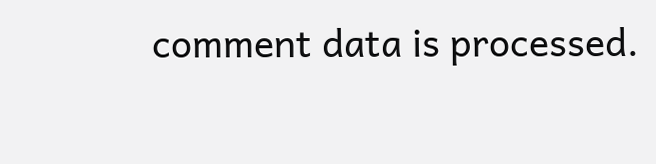comment data is processed.